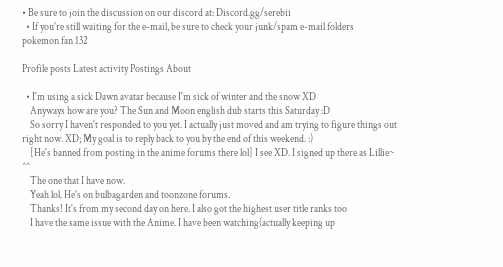• Be sure to join the discussion on our discord at: Discord.gg/serebii
  • If you're still waiting for the e-mail, be sure to check your junk/spam e-mail folders
pokemon fan 132

Profile posts Latest activity Postings About

  • I'm using a sick Dawn avatar because I'm sick of winter and the snow XD
    Anyways how are you? The Sun and Moon english dub starts this Saturday :D
    So sorry I haven't responded to you yet. I actually just moved and am trying to figure things out right now. XD; My goal is to reply back to you by the end of this weekend. :)
    [He's banned from posting in the anime forums there lol] I see XD. I signed up there as Lillie~ ^^
    The one that I have now.
    Yeah lol. He's on bulbagarden and toonzone forums.
    Thanks! It's from my second day on here. I also got the highest user title ranks too
    I have the same issue with the Anime. I have been watching(actually keeping up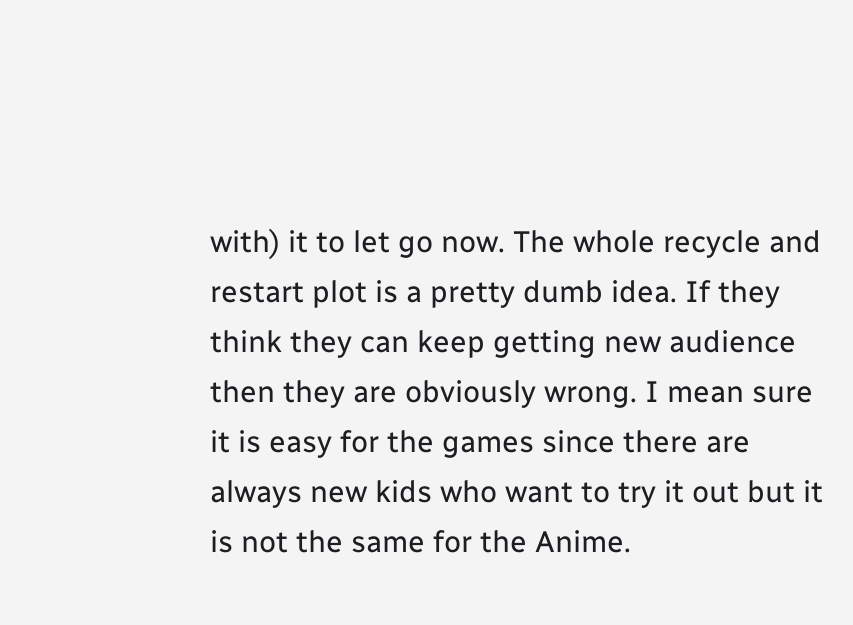with) it to let go now. The whole recycle and restart plot is a pretty dumb idea. If they think they can keep getting new audience then they are obviously wrong. I mean sure it is easy for the games since there are always new kids who want to try it out but it is not the same for the Anime.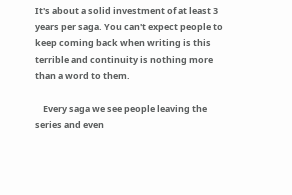It's about a solid investment of at least 3 years per saga. You can't expect people to keep coming back when writing is this terrible and continuity is nothing more than a word to them.

    Every saga we see people leaving the series and even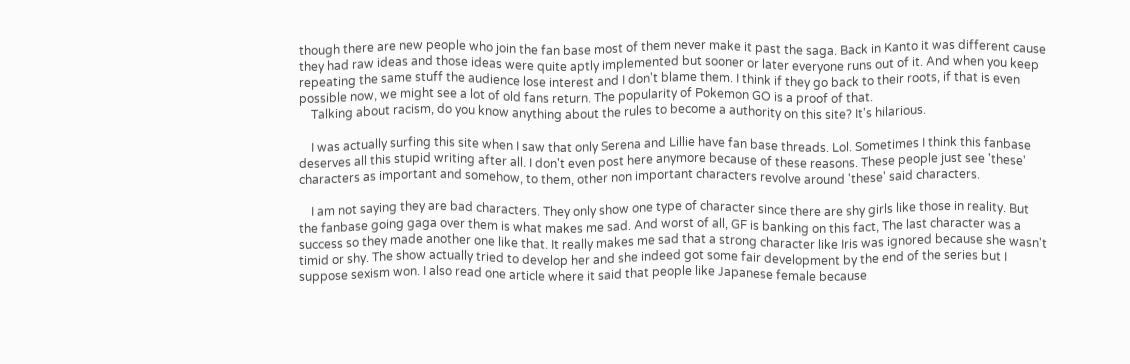though there are new people who join the fan base most of them never make it past the saga. Back in Kanto it was different cause they had raw ideas and those ideas were quite aptly implemented but sooner or later everyone runs out of it. And when you keep repeating the same stuff the audience lose interest and I don't blame them. I think if they go back to their roots, if that is even possible now, we might see a lot of old fans return. The popularity of Pokemon GO is a proof of that.
    Talking about racism, do you know anything about the rules to become a authority on this site? It's hilarious.

    I was actually surfing this site when I saw that only Serena and Lillie have fan base threads. Lol. Sometimes I think this fanbase deserves all this stupid writing after all. I don't even post here anymore because of these reasons. These people just see 'these' characters as important and somehow, to them, other non important characters revolve around 'these' said characters.

    I am not saying they are bad characters. They only show one type of character since there are shy girls like those in reality. But the fanbase going gaga over them is what makes me sad. And worst of all, GF is banking on this fact, The last character was a success so they made another one like that. It really makes me sad that a strong character like Iris was ignored because she wasn't timid or shy. The show actually tried to develop her and she indeed got some fair development by the end of the series but I suppose sexism won. I also read one article where it said that people like Japanese female because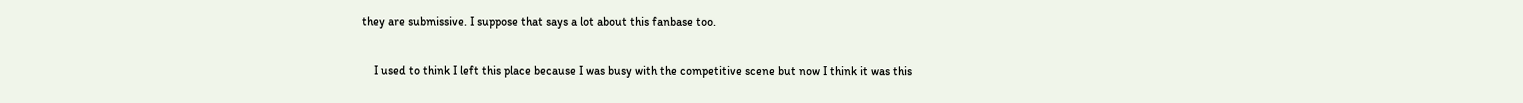they are submissive. I suppose that says a lot about this fanbase too.

    I used to think I left this place because I was busy with the competitive scene but now I think it was this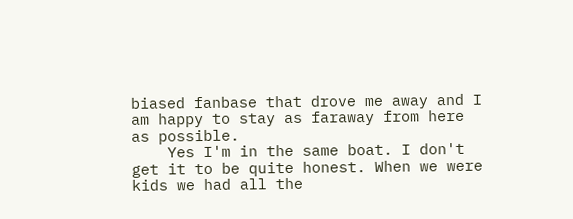biased fanbase that drove me away and I am happy to stay as faraway from here as possible.
    Yes I'm in the same boat. I don't get it to be quite honest. When we were kids we had all the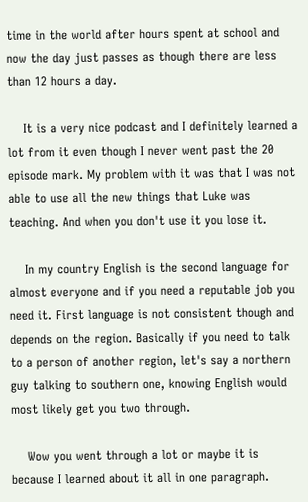time in the world after hours spent at school and now the day just passes as though there are less than 12 hours a day.

    It is a very nice podcast and I definitely learned a lot from it even though I never went past the 20 episode mark. My problem with it was that I was not able to use all the new things that Luke was teaching. And when you don't use it you lose it.

    In my country English is the second language for almost everyone and if you need a reputable job you need it. First language is not consistent though and depends on the region. Basically if you need to talk to a person of another region, let's say a northern guy talking to southern one, knowing English would most likely get you two through.

    Wow you went through a lot or maybe it is because I learned about it all in one paragraph.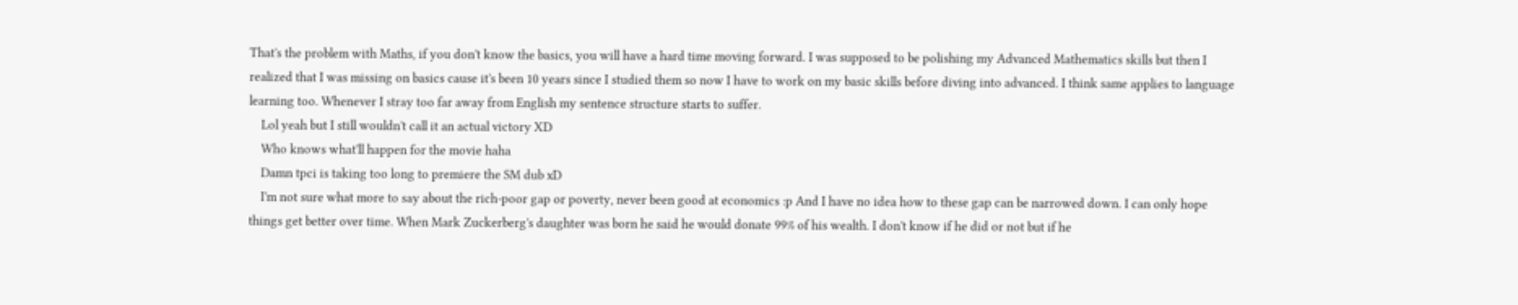That's the problem with Maths, if you don't know the basics, you will have a hard time moving forward. I was supposed to be polishing my Advanced Mathematics skills but then I realized that I was missing on basics cause it's been 10 years since I studied them so now I have to work on my basic skills before diving into advanced. I think same applies to language learning too. Whenever I stray too far away from English my sentence structure starts to suffer.
    Lol yeah but I still wouldn't call it an actual victory XD
    Who knows what'll happen for the movie haha
    Damn tpci is taking too long to premiere the SM dub xD
    I'm not sure what more to say about the rich-poor gap or poverty, never been good at economics :p And I have no idea how to these gap can be narrowed down. I can only hope things get better over time. When Mark Zuckerberg's daughter was born he said he would donate 99% of his wealth. I don't know if he did or not but if he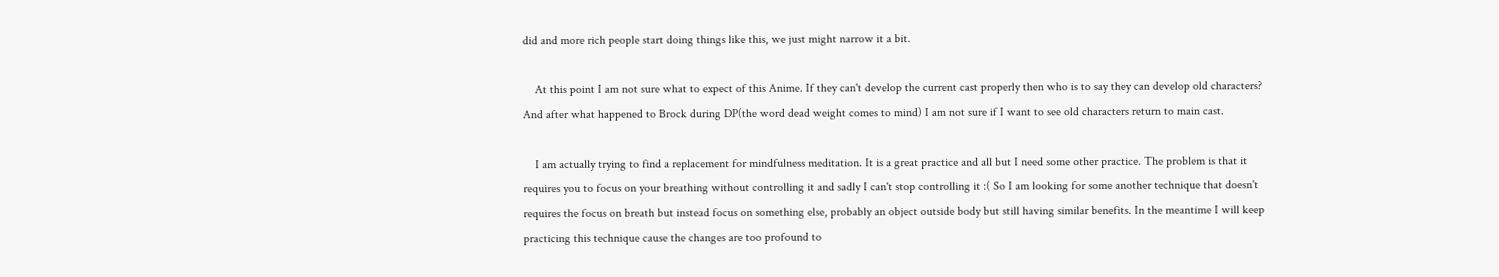did and more rich people start doing things like this, we just might narrow it a bit.

    At this point I am not sure what to expect of this Anime. If they can't develop the current cast properly then who is to say they can develop old characters? And after what happened to Brock during DP(the word dead weight comes to mind) I am not sure if I want to see old characters return to main cast.

    I am actually trying to find a replacement for mindfulness meditation. It is a great practice and all but I need some other practice. The problem is that it requires you to focus on your breathing without controlling it and sadly I can't stop controlling it :( So I am looking for some another technique that doesn't requires the focus on breath but instead focus on something else, probably an object outside body but still having similar benefits. In the meantime I will keep practicing this technique cause the changes are too profound to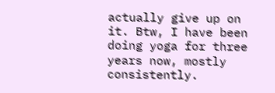actually give up on it. Btw, I have been doing yoga for three years now, mostly consistently.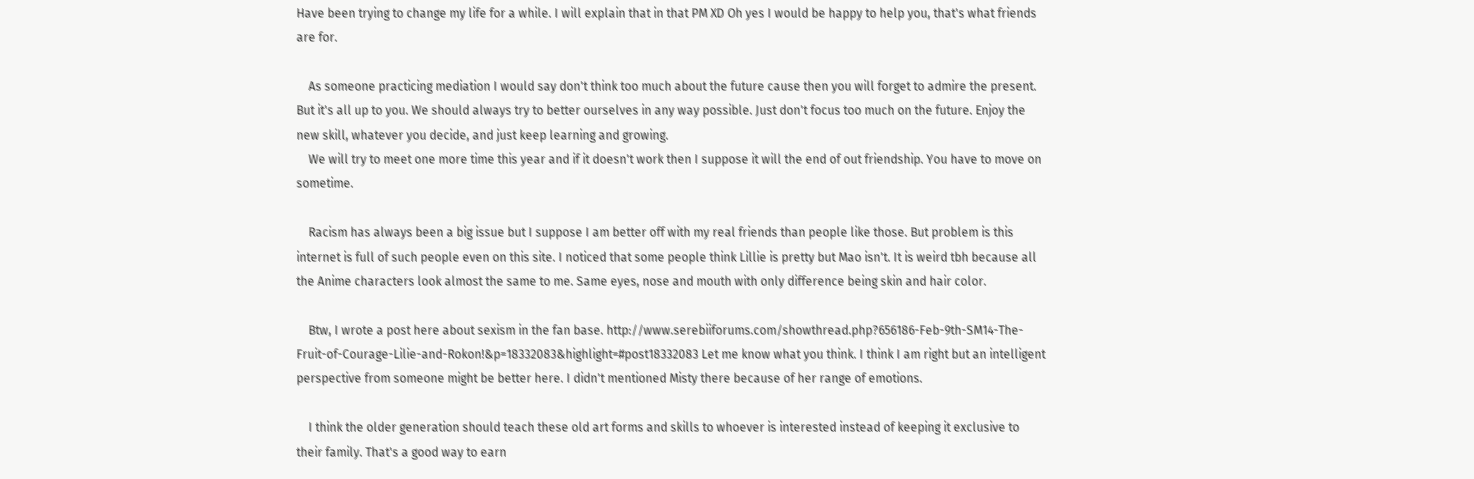Have been trying to change my life for a while. I will explain that in that PM XD Oh yes I would be happy to help you, that's what friends are for.

    As someone practicing mediation I would say don't think too much about the future cause then you will forget to admire the present. But it's all up to you. We should always try to better ourselves in any way possible. Just don't focus too much on the future. Enjoy the new skill, whatever you decide, and just keep learning and growing.
    We will try to meet one more time this year and if it doesn't work then I suppose it will the end of out friendship. You have to move on sometime.

    Racism has always been a big issue but I suppose I am better off with my real friends than people like those. But problem is this internet is full of such people even on this site. I noticed that some people think Lillie is pretty but Mao isn't. It is weird tbh because all the Anime characters look almost the same to me. Same eyes, nose and mouth with only difference being skin and hair color.

    Btw, I wrote a post here about sexism in the fan base. http://www.serebiiforums.com/showthread.php?656186-Feb-9th-SM14-The-Fruit-of-Courage-Lilie-and-Rokon!&p=18332083&highlight=#post18332083 Let me know what you think. I think I am right but an intelligent perspective from someone might be better here. I didn't mentioned Misty there because of her range of emotions.

    I think the older generation should teach these old art forms and skills to whoever is interested instead of keeping it exclusive to their family. That's a good way to earn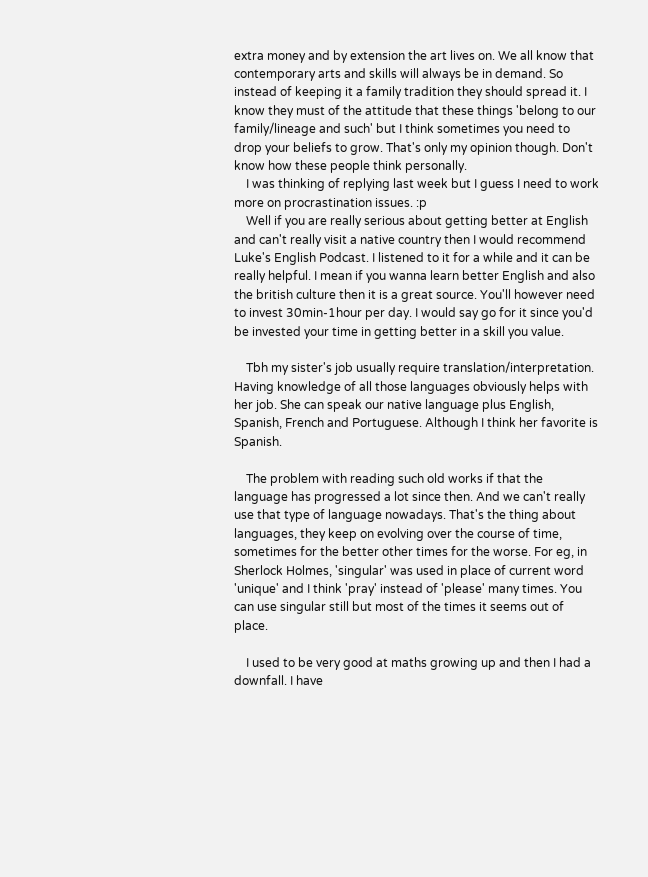extra money and by extension the art lives on. We all know that contemporary arts and skills will always be in demand. So instead of keeping it a family tradition they should spread it. I know they must of the attitude that these things 'belong to our family/lineage and such' but I think sometimes you need to drop your beliefs to grow. That's only my opinion though. Don't know how these people think personally.
    I was thinking of replying last week but I guess I need to work more on procrastination issues. :p
    Well if you are really serious about getting better at English and can't really visit a native country then I would recommend Luke's English Podcast. I listened to it for a while and it can be really helpful. I mean if you wanna learn better English and also the british culture then it is a great source. You'll however need to invest 30min-1hour per day. I would say go for it since you'd be invested your time in getting better in a skill you value.

    Tbh my sister's job usually require translation/interpretation. Having knowledge of all those languages obviously helps with her job. She can speak our native language plus English, Spanish, French and Portuguese. Although I think her favorite is Spanish.

    The problem with reading such old works if that the language has progressed a lot since then. And we can't really use that type of language nowadays. That's the thing about languages, they keep on evolving over the course of time, sometimes for the better other times for the worse. For eg, in Sherlock Holmes, 'singular' was used in place of current word 'unique' and I think 'pray' instead of 'please' many times. You can use singular still but most of the times it seems out of place.

    I used to be very good at maths growing up and then I had a downfall. I have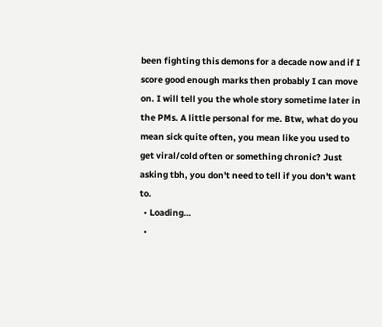been fighting this demons for a decade now and if I score good enough marks then probably I can move on. I will tell you the whole story sometime later in the PMs. A little personal for me. Btw, what do you mean sick quite often, you mean like you used to get viral/cold often or something chronic? Just asking tbh, you don't need to tell if you don't want to.
  • Loading…
  •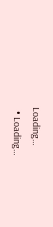Loading…
  • Loading…